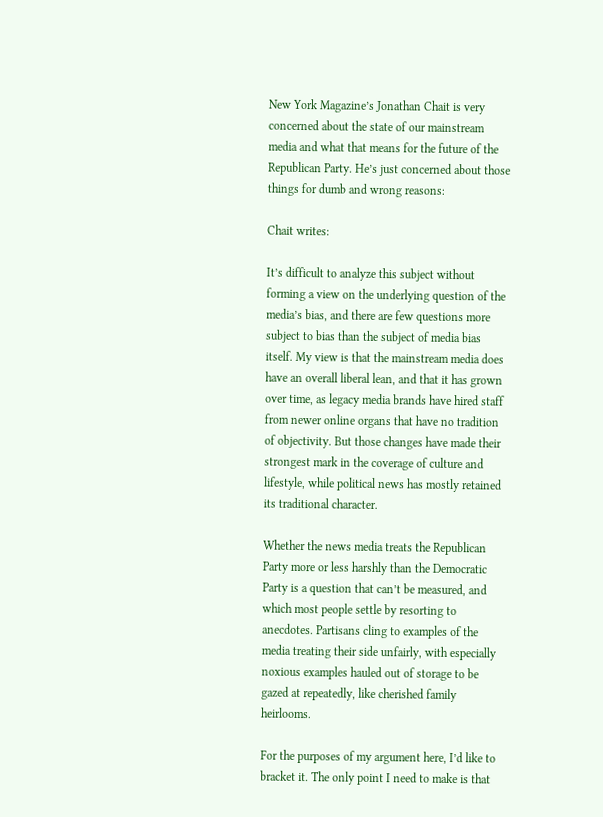New York Magazine’s Jonathan Chait is very concerned about the state of our mainstream media and what that means for the future of the Republican Party. He’s just concerned about those things for dumb and wrong reasons:

Chait writes:

It’s difficult to analyze this subject without forming a view on the underlying question of the media’s bias, and there are few questions more subject to bias than the subject of media bias itself. My view is that the mainstream media does have an overall liberal lean, and that it has grown over time, as legacy media brands have hired staff from newer online organs that have no tradition of objectivity. But those changes have made their strongest mark in the coverage of culture and lifestyle, while political news has mostly retained its traditional character.

Whether the news media treats the Republican Party more or less harshly than the Democratic Party is a question that can’t be measured, and which most people settle by resorting to anecdotes. Partisans cling to examples of the media treating their side unfairly, with especially noxious examples hauled out of storage to be gazed at repeatedly, like cherished family heirlooms.

For the purposes of my argument here, I’d like to bracket it. The only point I need to make is that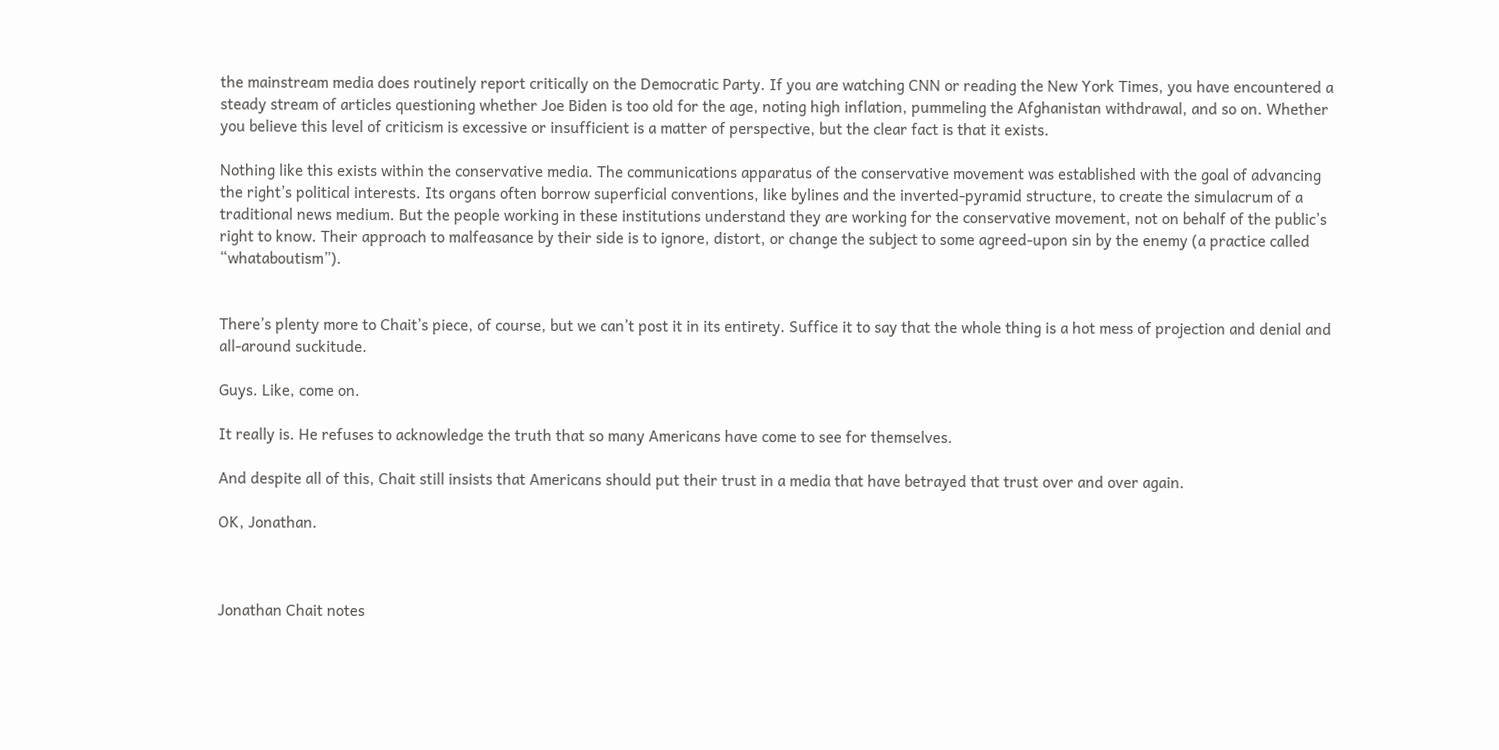the mainstream media does routinely report critically on the Democratic Party. If you are watching CNN or reading the New York Times, you have encountered a steady stream of articles questioning whether Joe Biden is too old for the age, noting high inflation, pummeling the Afghanistan withdrawal, and so on. Whether you believe this level of criticism is excessive or insufficient is a matter of perspective, but the clear fact is that it exists.

Nothing like this exists within the conservative media. The communications apparatus of the conservative movement was established with the goal of advancing the right’s political interests. Its organs often borrow superficial conventions, like bylines and the inverted-pyramid structure, to create the simulacrum of a traditional news medium. But the people working in these institutions understand they are working for the conservative movement, not on behalf of the public’s right to know. Their approach to malfeasance by their side is to ignore, distort, or change the subject to some agreed-upon sin by the enemy (a practice called “whataboutism”).


There’s plenty more to Chait’s piece, of course, but we can’t post it in its entirety. Suffice it to say that the whole thing is a hot mess of projection and denial and all-around suckitude.

Guys. Like, come on.

It really is. He refuses to acknowledge the truth that so many Americans have come to see for themselves.

And despite all of this, Chait still insists that Americans should put their trust in a media that have betrayed that trust over and over again.

OK, Jonathan.



Jonathan Chait notes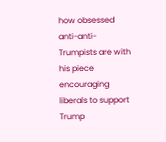how obsessed anti-anti-Trumpists are with his piece encouraging liberals to support Trump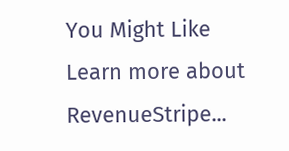You Might Like
Learn more about RevenueStripe...